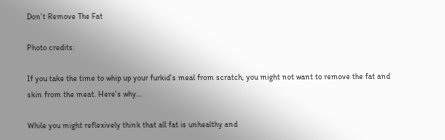Don’t Remove The Fat

Photo credits:

If you take the time to whip up your furkid’s meal from scratch, you might not want to remove the fat and skin from the meat. Here’s why…

While you might reflexively think that all fat is unhealthy and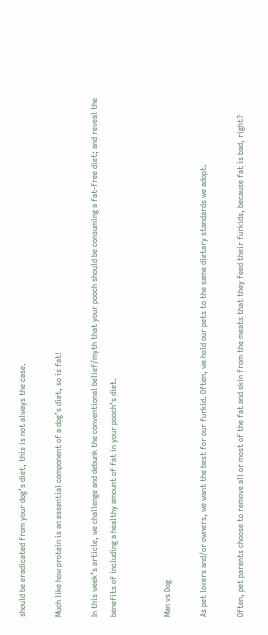should be eradicated from your dog’s diet, this is not always the case.

Much like how protein is an essential component of a dog’s diet, so is fat!

In this week’s article, we challenge and debunk the conventional belief/myth that your pooch should be consuming a fat-free diet; and reveal the benefits of including a healthy amount of fat in your pooch’s diet.


Man vs Dog

As pet lovers and/or owners, we want the best for our furkid. Often, we hold our pets to the same dietary standards we adopt.

Often, pet parents choose to remove all or most of the fat and skin from the meats that they feed their furkids, because fat is bad, right?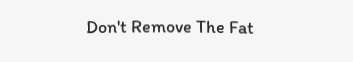Don't Remove The Fat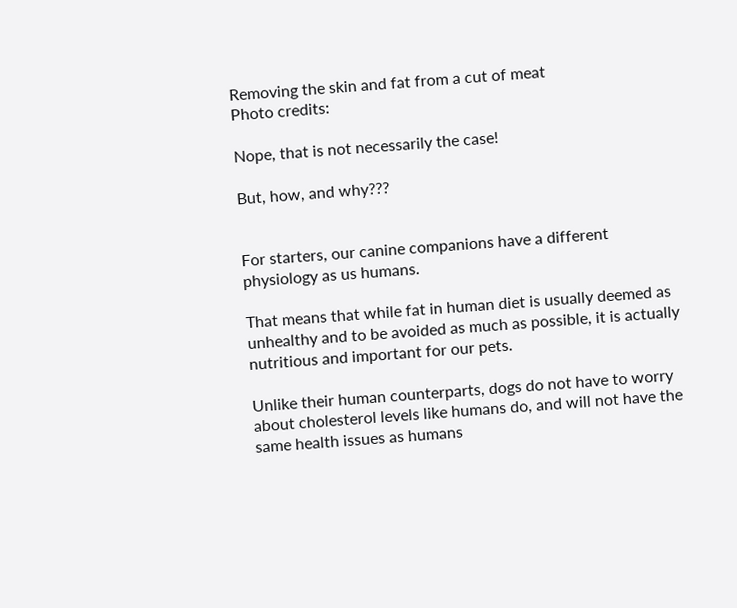Removing the skin and fat from a cut of meat
Photo credits:

Nope, that is not necessarily the case!

But, how, and why???


For starters, our canine companions have a different physiology as us humans.

That means that while fat in human diet is usually deemed as unhealthy and to be avoided as much as possible, it is actually nutritious and important for our pets.

Unlike their human counterparts, dogs do not have to worry about cholesterol levels like humans do, and will not have the same health issues as humans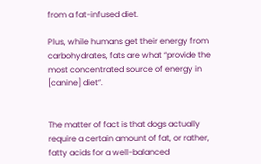from a fat-infused diet.

Plus, while humans get their energy from carbohydrates, fats are what “provide the most concentrated source of energy in [canine] diet”.


The matter of fact is that dogs actually require a certain amount of fat, or rather, fatty acids for a well-balanced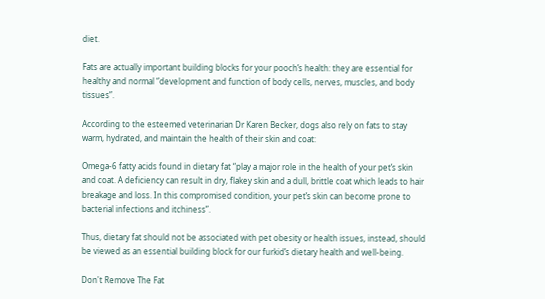diet.

Fats are actually important building blocks for your pooch’s health: they are essential for healthy and normal “development and function of body cells, nerves, muscles, and body tissues”.

According to the esteemed veterinarian Dr Karen Becker, dogs also rely on fats to stay warm, hydrated, and maintain the health of their skin and coat:

Omega-6 fatty acids found in dietary fat “play a major role in the health of your pet’s skin and coat. A deficiency can result in dry, flakey skin and a dull, brittle coat which leads to hair breakage and loss. In this compromised condition, your pet’s skin can become prone to bacterial infections and itchiness”.

Thus, dietary fat should not be associated with pet obesity or health issues, instead, should be viewed as an essential building block for our furkid’s dietary health and well-being.

Don't Remove The Fat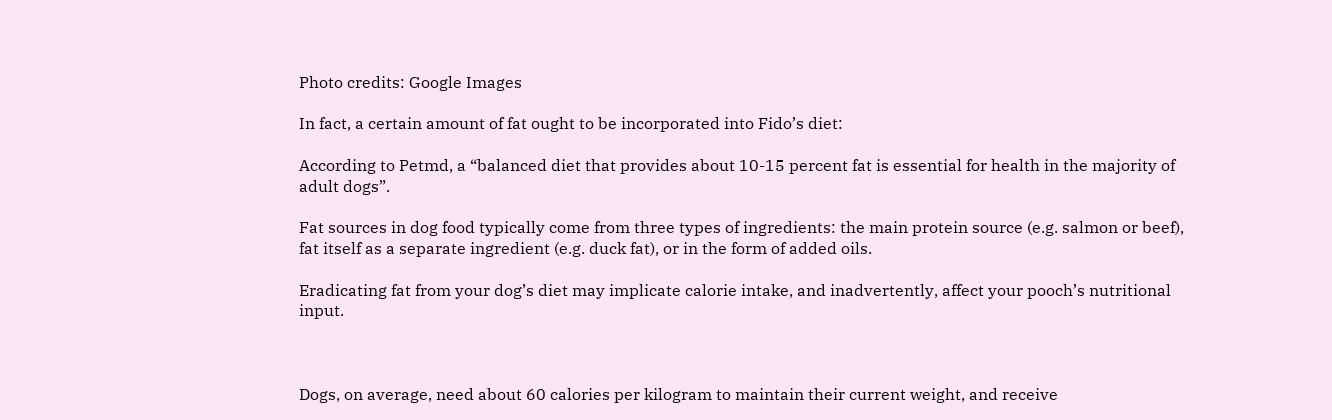Photo credits: Google Images

In fact, a certain amount of fat ought to be incorporated into Fido’s diet:

According to Petmd, a “balanced diet that provides about 10-15 percent fat is essential for health in the majority of adult dogs”.

Fat sources in dog food typically come from three types of ingredients: the main protein source (e.g. salmon or beef), fat itself as a separate ingredient (e.g. duck fat), or in the form of added oils.

Eradicating fat from your dog’s diet may implicate calorie intake, and inadvertently, affect your pooch’s nutritional input.



Dogs, on average, need about 60 calories per kilogram to maintain their current weight, and receive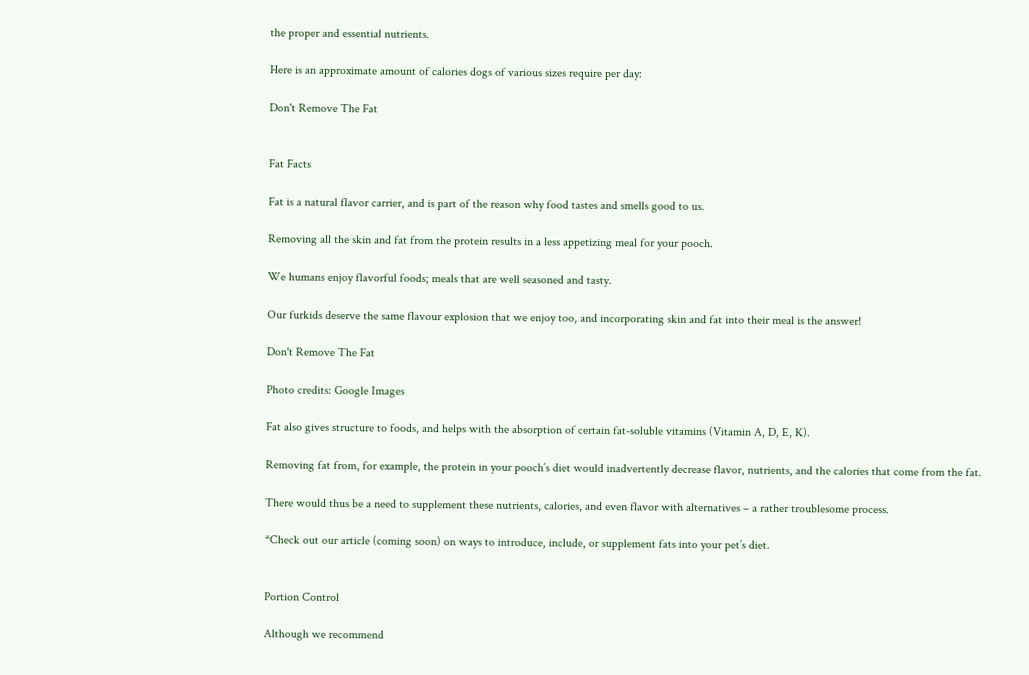the proper and essential nutrients.

Here is an approximate amount of calories dogs of various sizes require per day:

Don't Remove The Fat


Fat Facts

Fat is a natural flavor carrier, and is part of the reason why food tastes and smells good to us.

Removing all the skin and fat from the protein results in a less appetizing meal for your pooch.

We humans enjoy flavorful foods; meals that are well seasoned and tasty.

Our furkids deserve the same flavour explosion that we enjoy too, and incorporating skin and fat into their meal is the answer!

Don't Remove The Fat

Photo credits: Google Images

Fat also gives structure to foods, and helps with the absorption of certain fat-soluble vitamins (Vitamin A, D, E, K).

Removing fat from, for example, the protein in your pooch’s diet would inadvertently decrease flavor, nutrients, and the calories that come from the fat.

There would thus be a need to supplement these nutrients, calories, and even flavor with alternatives – a rather troublesome process.

*Check out our article (coming soon) on ways to introduce, include, or supplement fats into your pet’s diet.


Portion Control

Although we recommend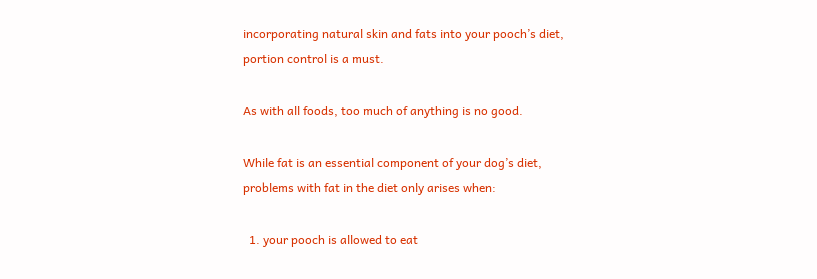incorporating natural skin and fats into your pooch’s diet, portion control is a must.

As with all foods, too much of anything is no good.

While fat is an essential component of your dog’s diet, problems with fat in the diet only arises when:

  1. your pooch is allowed to eat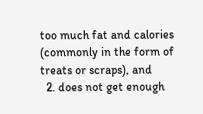too much fat and calories (commonly in the form of treats or scraps), and
  2. does not get enough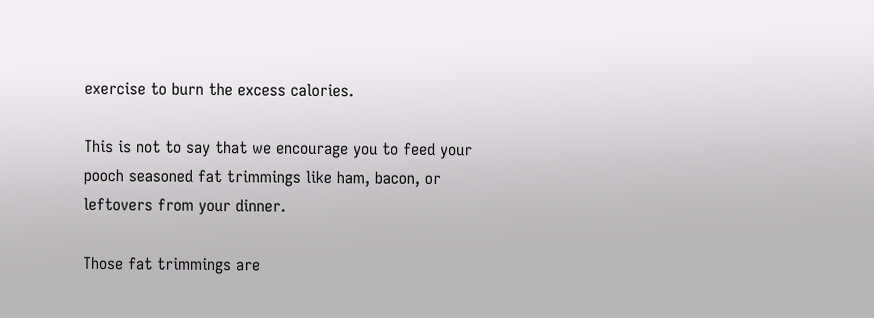exercise to burn the excess calories.

This is not to say that we encourage you to feed your pooch seasoned fat trimmings like ham, bacon, or leftovers from your dinner.

Those fat trimmings are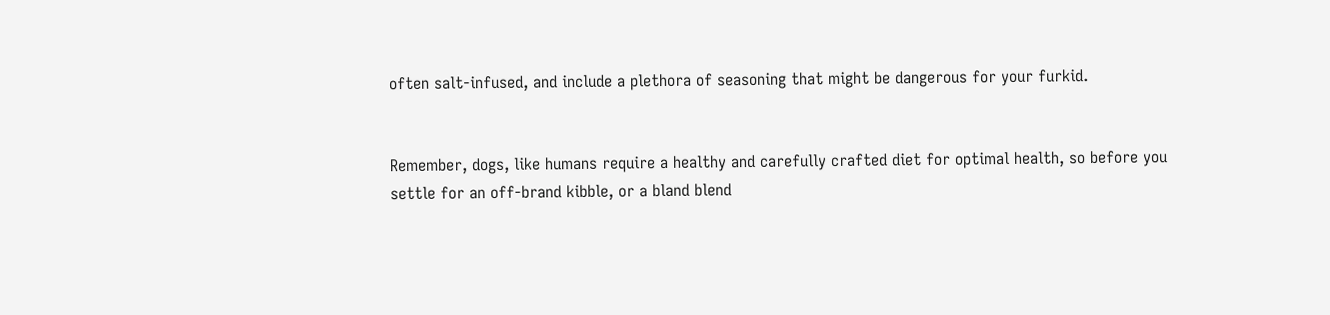often salt-infused, and include a plethora of seasoning that might be dangerous for your furkid.


Remember, dogs, like humans require a healthy and carefully crafted diet for optimal health, so before you settle for an off-brand kibble, or a bland blend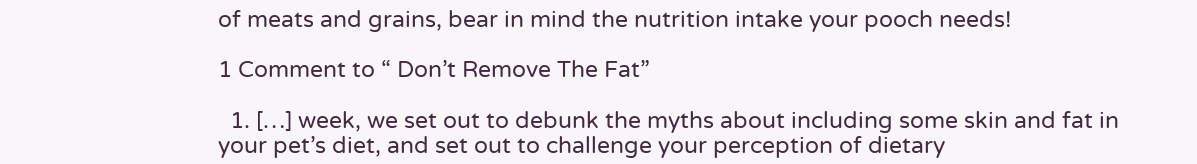of meats and grains, bear in mind the nutrition intake your pooch needs!

1 Comment to “ Don’t Remove The Fat”

  1. […] week, we set out to debunk the myths about including some skin and fat in your pet’s diet, and set out to challenge your perception of dietary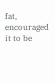fat, encouraged it to be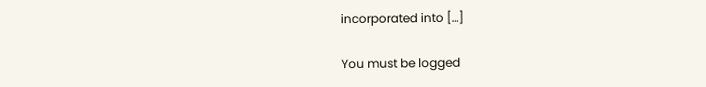incorporated into […]

You must be logged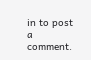in to post a comment.